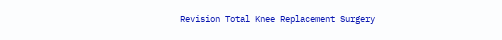Revision Total Knee Replacement Surgery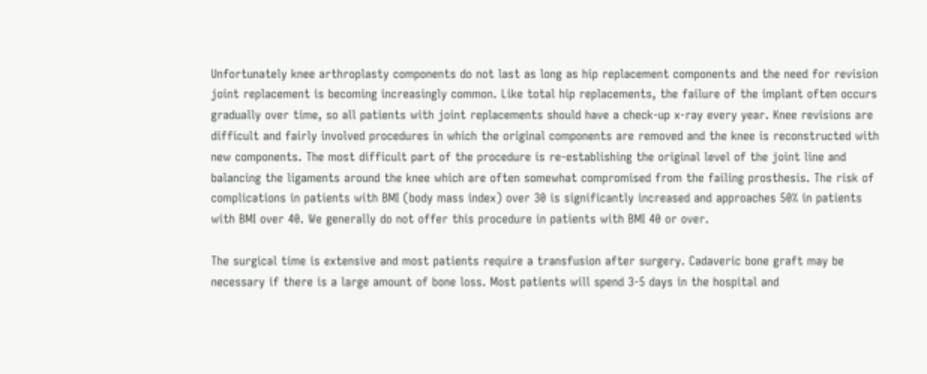Unfortunately knee arthroplasty components do not last as long as hip replacement components and the need for revision joint replacement is becoming increasingly common. Like total hip replacements, the failure of the implant often occurs gradually over time, so all patients with joint replacements should have a check-up x-ray every year. Knee revisions are difficult and fairly involved procedures in which the original components are removed and the knee is reconstructed with new components. The most difficult part of the procedure is re-establishing the original level of the joint line and balancing the ligaments around the knee which are often somewhat compromised from the failing prosthesis. The risk of complications in patients with BMI (body mass index) over 30 is significantly increased and approaches 50% in patients with BMI over 40. We generally do not offer this procedure in patients with BMI 40 or over.

The surgical time is extensive and most patients require a transfusion after surgery. Cadaveric bone graft may be necessary if there is a large amount of bone loss. Most patients will spend 3-5 days in the hospital and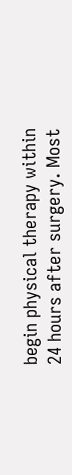begin physical therapy within 24 hours after surgery. Most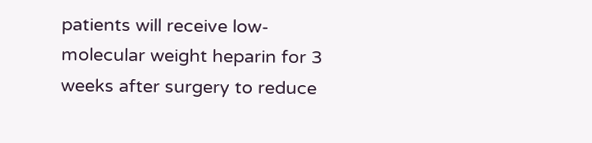patients will receive low-molecular weight heparin for 3 weeks after surgery to reduce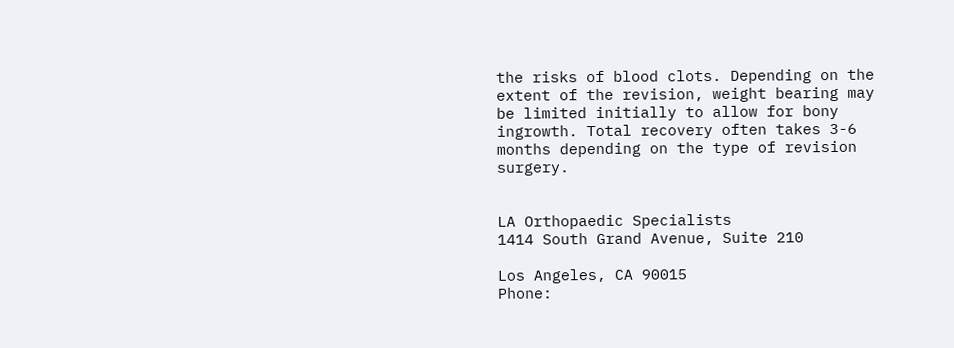the risks of blood clots. Depending on the extent of the revision, weight bearing may be limited initially to allow for bony ingrowth. Total recovery often takes 3-6 months depending on the type of revision surgery.


LA Orthopaedic Specialists
1414 South Grand Avenue, Suite 210

Los Angeles, CA 90015
Phone: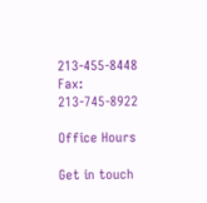213-455-8448
Fax: 213-745-8922

Office Hours

Get in touch